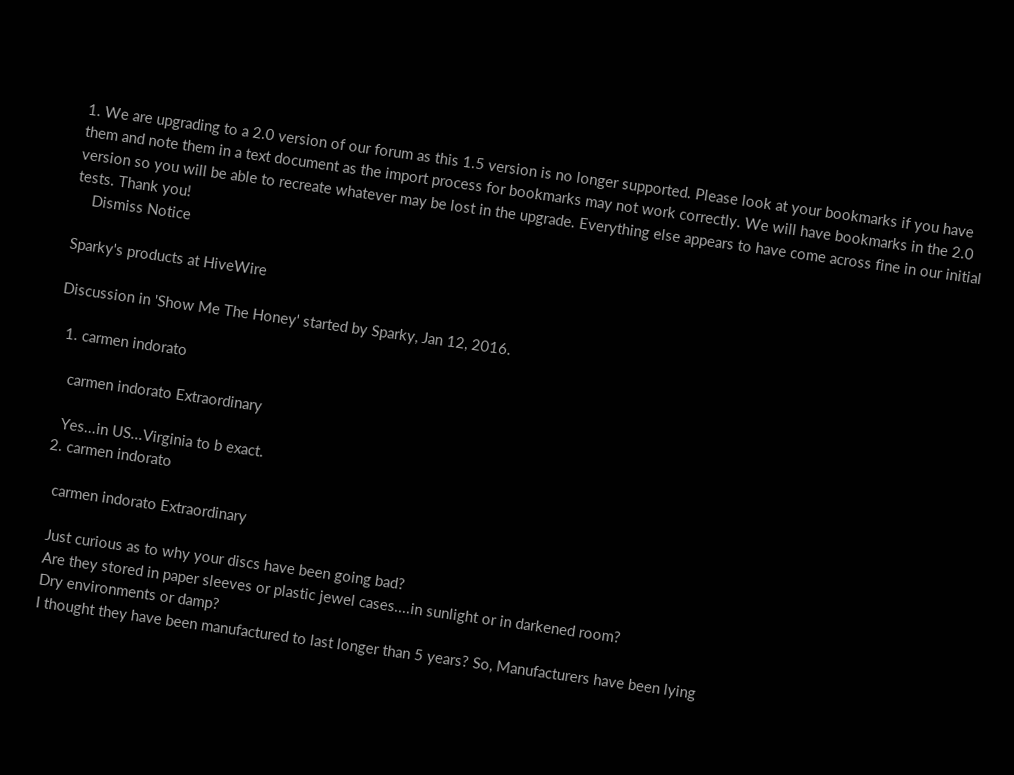1. We are upgrading to a 2.0 version of our forum as this 1.5 version is no longer supported. Please look at your bookmarks if you have them and note them in a text document as the import process for bookmarks may not work correctly. We will have bookmarks in the 2.0 version so you will be able to recreate whatever may be lost in the upgrade. Everything else appears to have come across fine in our initial tests. Thank you!
    Dismiss Notice

Sparky's products at HiveWire

Discussion in 'Show Me The Honey' started by Sparky, Jan 12, 2016.

  1. carmen indorato

    carmen indorato Extraordinary

    Yes...in US...Virginia to b exact.
  2. carmen indorato

    carmen indorato Extraordinary

    Just curious as to why your discs have been going bad?
    Are they stored in paper sleeves or plastic jewel cases....in sunlight or in darkened room?
    Dry environments or damp?
    I thought they have been manufactured to last longer than 5 years? So, Manufacturers have been lying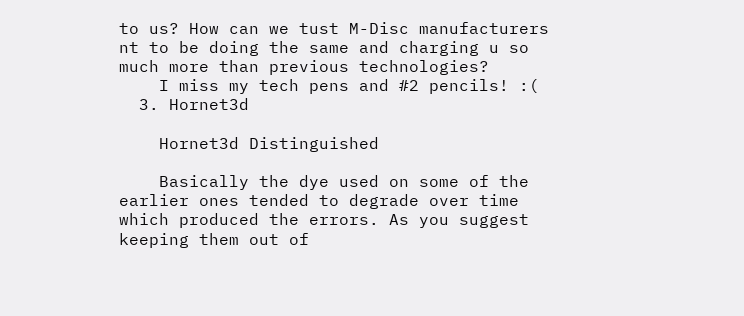to us? How can we tust M-Disc manufacturers nt to be doing the same and charging u so much more than previous technologies?
    I miss my tech pens and #2 pencils! :(
  3. Hornet3d

    Hornet3d Distinguished

    Basically the dye used on some of the earlier ones tended to degrade over time which produced the errors. As you suggest keeping them out of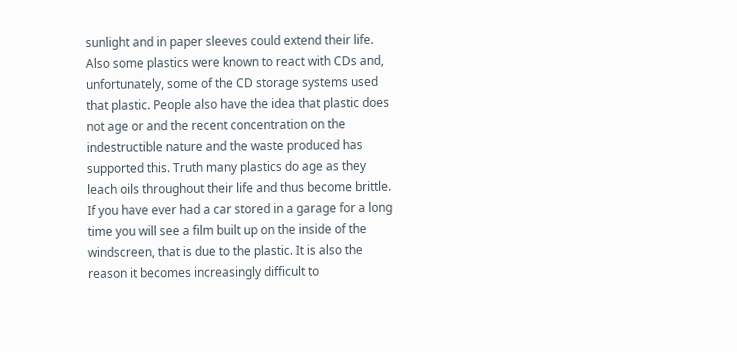sunlight and in paper sleeves could extend their life. Also some plastics were known to react with CDs and, unfortunately, some of the CD storage systems used that plastic. People also have the idea that plastic does not age or and the recent concentration on the indestructible nature and the waste produced has supported this. Truth many plastics do age as they leach oils throughout their life and thus become brittle. If you have ever had a car stored in a garage for a long time you will see a film built up on the inside of the windscreen, that is due to the plastic. It is also the reason it becomes increasingly difficult to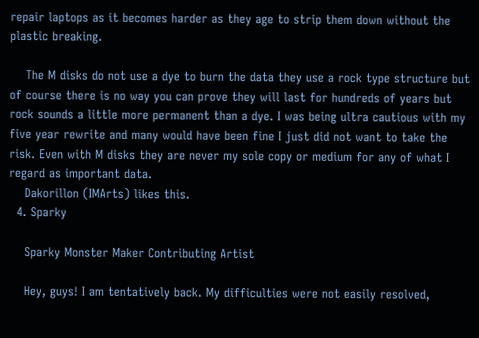repair laptops as it becomes harder as they age to strip them down without the plastic breaking.

    The M disks do not use a dye to burn the data they use a rock type structure but of course there is no way you can prove they will last for hundreds of years but rock sounds a little more permanent than a dye. I was being ultra cautious with my five year rewrite and many would have been fine I just did not want to take the risk. Even with M disks they are never my sole copy or medium for any of what I regard as important data.
    Dakorillon (IMArts) likes this.
  4. Sparky

    Sparky Monster Maker Contributing Artist

    Hey, guys! I am tentatively back. My difficulties were not easily resolved,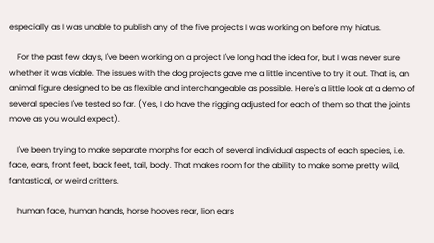especially as I was unable to publish any of the five projects I was working on before my hiatus.

    For the past few days, I've been working on a project I've long had the idea for, but I was never sure whether it was viable. The issues with the dog projects gave me a little incentive to try it out. That is, an animal figure designed to be as flexible and interchangeable as possible. Here's a little look at a demo of several species I've tested so far. (Yes, I do have the rigging adjusted for each of them so that the joints move as you would expect).

    I've been trying to make separate morphs for each of several individual aspects of each species, i.e. face, ears, front feet, back feet, tail, body. That makes room for the ability to make some pretty wild, fantastical, or weird critters.

    human face, human hands, horse hooves rear, lion ears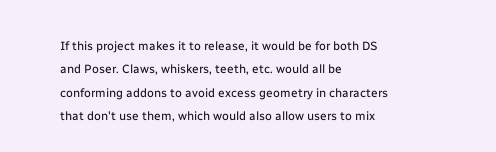If this project makes it to release, it would be for both DS and Poser. Claws, whiskers, teeth, etc. would all be conforming addons to avoid excess geometry in characters that don't use them, which would also allow users to mix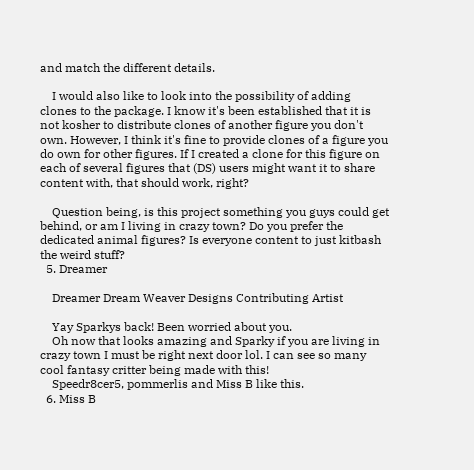and match the different details.

    I would also like to look into the possibility of adding clones to the package. I know it's been established that it is not kosher to distribute clones of another figure you don't own. However, I think it's fine to provide clones of a figure you do own for other figures. If I created a clone for this figure on each of several figures that (DS) users might want it to share content with, that should work, right?

    Question being, is this project something you guys could get behind, or am I living in crazy town? Do you prefer the dedicated animal figures? Is everyone content to just kitbash the weird stuff?
  5. Dreamer

    Dreamer Dream Weaver Designs Contributing Artist

    Yay Sparkys back! Been worried about you.
    Oh now that looks amazing and Sparky if you are living in crazy town I must be right next door lol. I can see so many cool fantasy critter being made with this!
    Speedr8cer5, pommerlis and Miss B like this.
  6. Miss B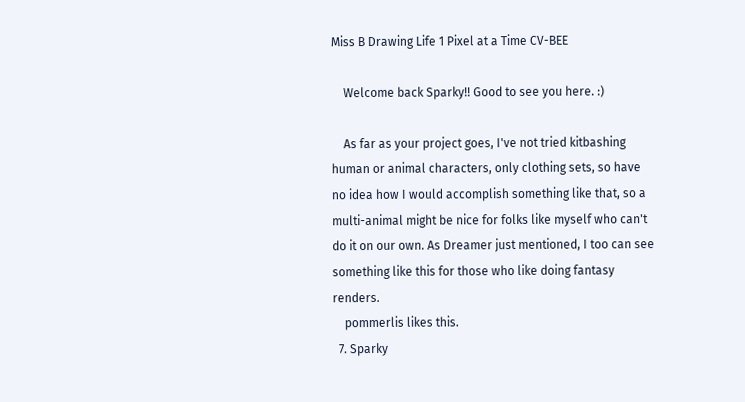Miss B Drawing Life 1 Pixel at a Time CV-BEE

    Welcome back Sparky!! Good to see you here. :)

    As far as your project goes, I've not tried kitbashing human or animal characters, only clothing sets, so have no idea how I would accomplish something like that, so a multi-animal might be nice for folks like myself who can't do it on our own. As Dreamer just mentioned, I too can see something like this for those who like doing fantasy renders.
    pommerlis likes this.
  7. Sparky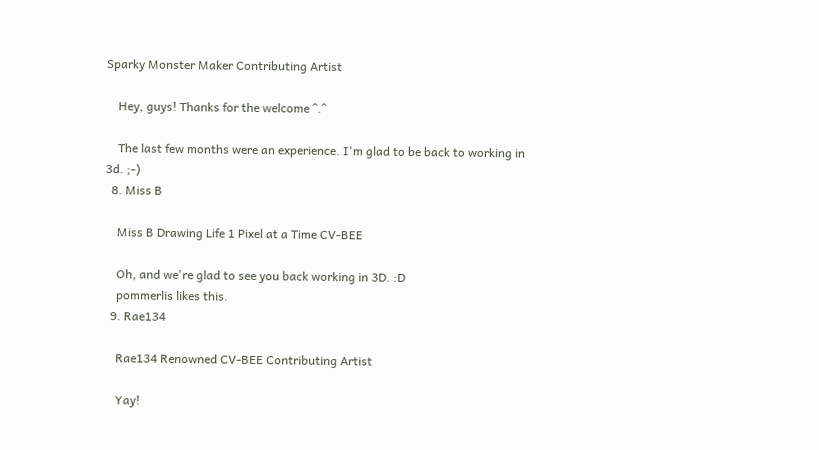Sparky Monster Maker Contributing Artist

    Hey, guys! Thanks for the welcome ^.^

    The last few months were an experience. I'm glad to be back to working in 3d. ;-)
  8. Miss B

    Miss B Drawing Life 1 Pixel at a Time CV-BEE

    Oh, and we're glad to see you back working in 3D. :D
    pommerlis likes this.
  9. Rae134

    Rae134 Renowned CV-BEE Contributing Artist

    Yay!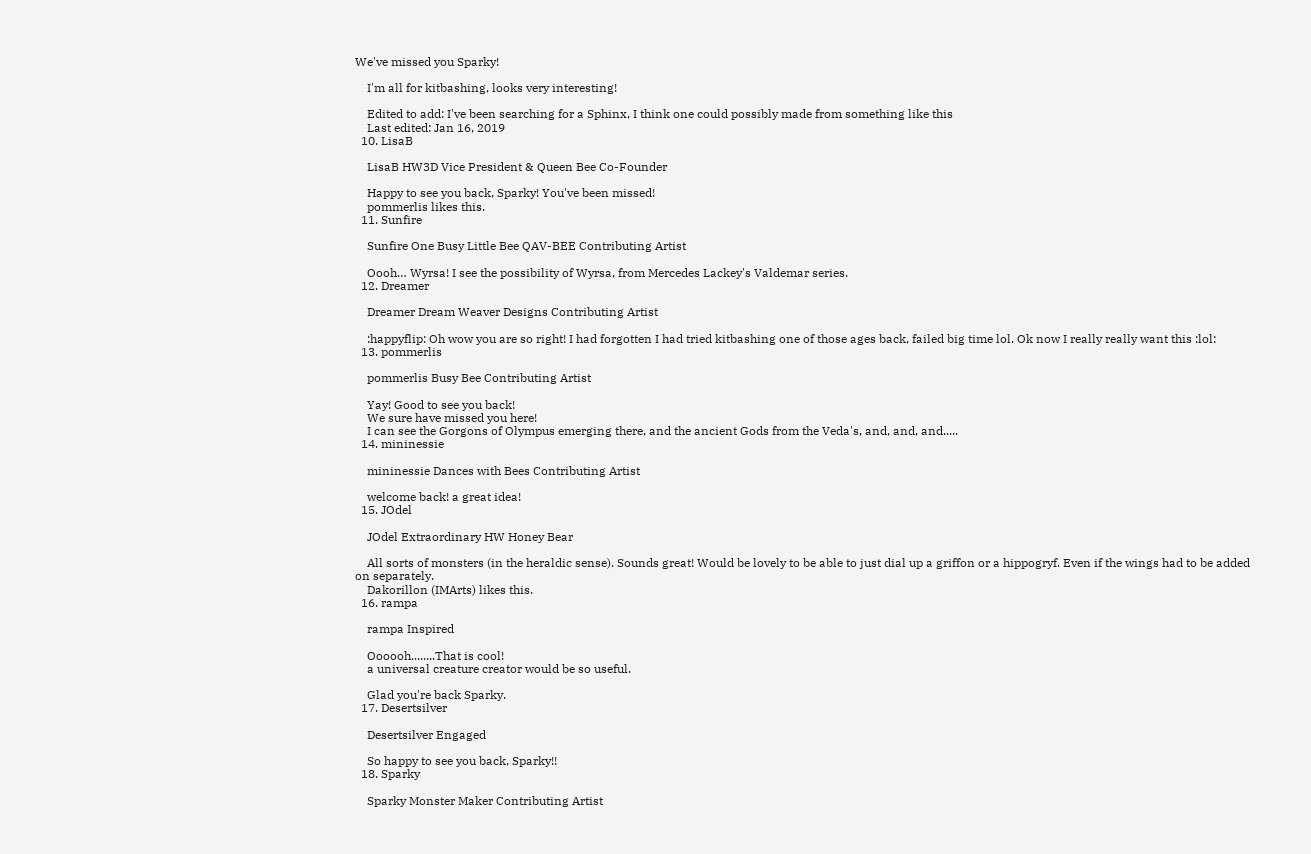We've missed you Sparky!

    I'm all for kitbashing, looks very interesting!

    Edited to add: I've been searching for a Sphinx, I think one could possibly made from something like this
    Last edited: Jan 16, 2019
  10. LisaB

    LisaB HW3D Vice President & Queen Bee Co-Founder

    Happy to see you back, Sparky! You've been missed!
    pommerlis likes this.
  11. Sunfire

    Sunfire One Busy Little Bee QAV-BEE Contributing Artist

    Oooh… Wyrsa! I see the possibility of Wyrsa, from Mercedes Lackey's Valdemar series.
  12. Dreamer

    Dreamer Dream Weaver Designs Contributing Artist

    :happyflip: Oh wow you are so right! I had forgotten I had tried kitbashing one of those ages back, failed big time lol. Ok now I really really want this :lol:
  13. pommerlis

    pommerlis Busy Bee Contributing Artist

    Yay! Good to see you back!
    We sure have missed you here!
    I can see the Gorgons of Olympus emerging there, and the ancient Gods from the Veda's, and, and, and.....
  14. mininessie

    mininessie Dances with Bees Contributing Artist

    welcome back! a great idea!
  15. JOdel

    JOdel Extraordinary HW Honey Bear

    All sorts of monsters (in the heraldic sense). Sounds great! Would be lovely to be able to just dial up a griffon or a hippogryf. Even if the wings had to be added on separately.
    Dakorillon (IMArts) likes this.
  16. rampa

    rampa Inspired

    Oooooh........That is cool!
    a universal creature creator would be so useful.

    Glad you're back Sparky.
  17. Desertsilver

    Desertsilver Engaged

    So happy to see you back, Sparky!!
  18. Sparky

    Sparky Monster Maker Contributing Artist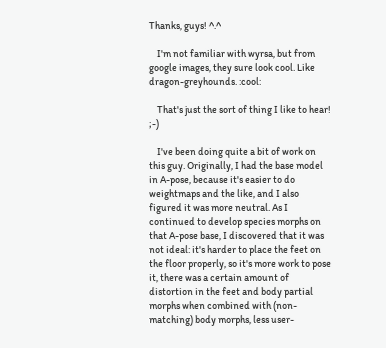Thanks, guys! ^.^

    I'm not familiar with wyrsa, but from google images, they sure look cool. Like dragon-greyhounds. :cool:

    That's just the sort of thing I like to hear! ;-)

    I've been doing quite a bit of work on this guy. Originally, I had the base model in A-pose, because it's easier to do weightmaps and the like, and I also figured it was more neutral. As I continued to develop species morphs on that A-pose base, I discovered that it was not ideal: it's harder to place the feet on the floor properly, so it's more work to pose it, there was a certain amount of distortion in the feet and body partial morphs when combined with (non-matching) body morphs, less user-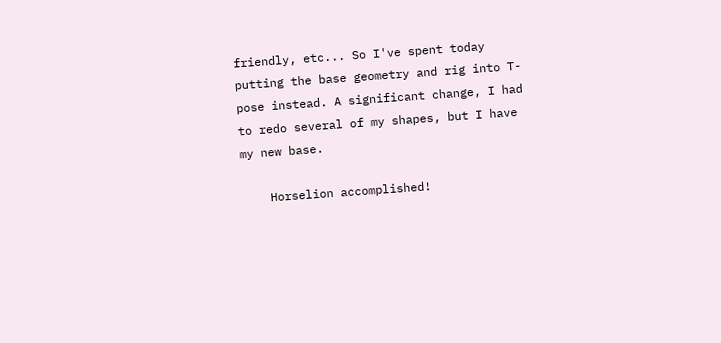friendly, etc... So I've spent today putting the base geometry and rig into T-pose instead. A significant change, I had to redo several of my shapes, but I have my new base.

    Horselion accomplished!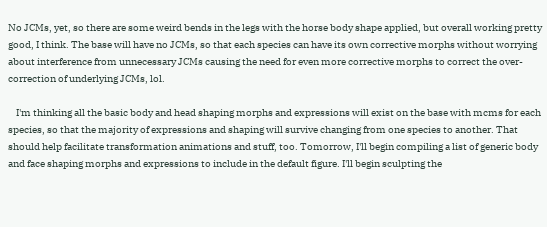No JCMs, yet, so there are some weird bends in the legs with the horse body shape applied, but overall working pretty good, I think. The base will have no JCMs, so that each species can have its own corrective morphs without worrying about interference from unnecessary JCMs causing the need for even more corrective morphs to correct the over-correction of underlying JCMs, lol.

    I'm thinking all the basic body and head shaping morphs and expressions will exist on the base with mcms for each species, so that the majority of expressions and shaping will survive changing from one species to another. That should help facilitate transformation animations and stuff, too. Tomorrow, I'll begin compiling a list of generic body and face shaping morphs and expressions to include in the default figure. I'll begin sculpting the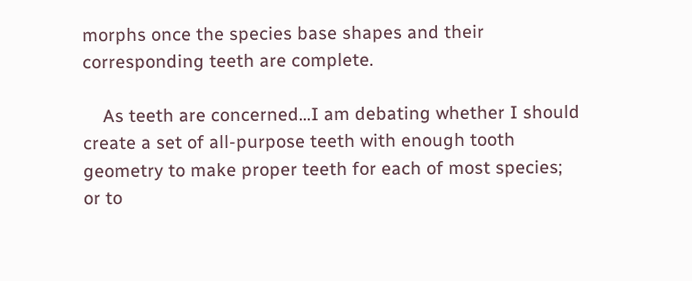morphs once the species base shapes and their corresponding teeth are complete.

    As teeth are concerned...I am debating whether I should create a set of all-purpose teeth with enough tooth geometry to make proper teeth for each of most species; or to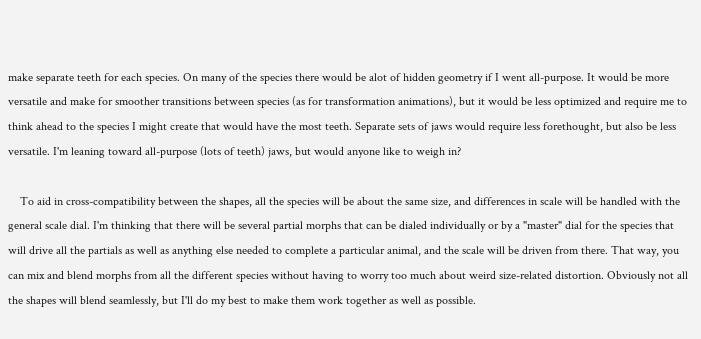make separate teeth for each species. On many of the species there would be alot of hidden geometry if I went all-purpose. It would be more versatile and make for smoother transitions between species (as for transformation animations), but it would be less optimized and require me to think ahead to the species I might create that would have the most teeth. Separate sets of jaws would require less forethought, but also be less versatile. I'm leaning toward all-purpose (lots of teeth) jaws, but would anyone like to weigh in?

    To aid in cross-compatibility between the shapes, all the species will be about the same size, and differences in scale will be handled with the general scale dial. I'm thinking that there will be several partial morphs that can be dialed individually or by a "master" dial for the species that will drive all the partials as well as anything else needed to complete a particular animal, and the scale will be driven from there. That way, you can mix and blend morphs from all the different species without having to worry too much about weird size-related distortion. Obviously not all the shapes will blend seamlessly, but I'll do my best to make them work together as well as possible.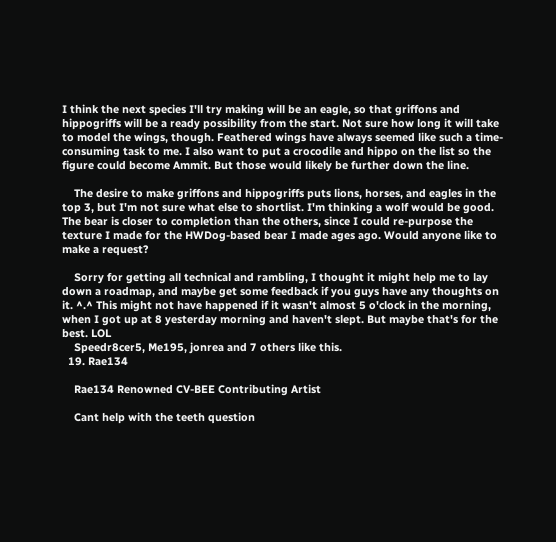I think the next species I'll try making will be an eagle, so that griffons and hippogriffs will be a ready possibility from the start. Not sure how long it will take to model the wings, though. Feathered wings have always seemed like such a time-consuming task to me. I also want to put a crocodile and hippo on the list so the figure could become Ammit. But those would likely be further down the line.

    The desire to make griffons and hippogriffs puts lions, horses, and eagles in the top 3, but I'm not sure what else to shortlist. I'm thinking a wolf would be good. The bear is closer to completion than the others, since I could re-purpose the texture I made for the HWDog-based bear I made ages ago. Would anyone like to make a request?

    Sorry for getting all technical and rambling, I thought it might help me to lay down a roadmap, and maybe get some feedback if you guys have any thoughts on it. ^.^ This might not have happened if it wasn't almost 5 o'clock in the morning, when I got up at 8 yesterday morning and haven't slept. But maybe that's for the best. LOL
    Speedr8cer5, Me195, jonrea and 7 others like this.
  19. Rae134

    Rae134 Renowned CV-BEE Contributing Artist

    Cant help with the teeth question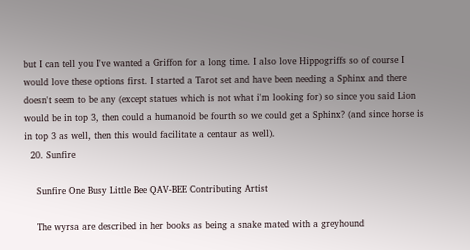but I can tell you I've wanted a Griffon for a long time. I also love Hippogriffs so of course I would love these options first. I started a Tarot set and have been needing a Sphinx and there doesn't seem to be any (except statues which is not what i'm looking for) so since you said Lion would be in top 3, then could a humanoid be fourth so we could get a Sphinx? (and since horse is in top 3 as well, then this would facilitate a centaur as well).
  20. Sunfire

    Sunfire One Busy Little Bee QAV-BEE Contributing Artist

    The wyrsa are described in her books as being a snake mated with a greyhound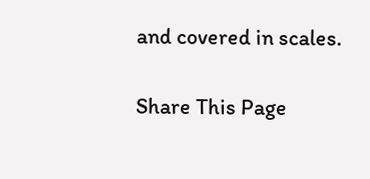and covered in scales.

Share This Page